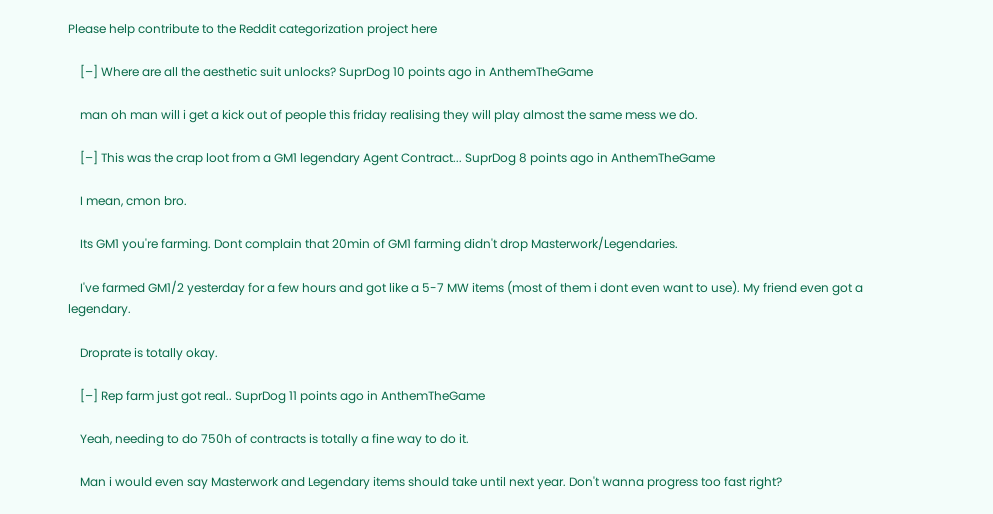Please help contribute to the Reddit categorization project here

    [–] Where are all the aesthetic suit unlocks? SuprDog 10 points ago in AnthemTheGame

    man oh man will i get a kick out of people this friday realising they will play almost the same mess we do.

    [–] This was the crap loot from a GM1 legendary Agent Contract... SuprDog 8 points ago in AnthemTheGame

    I mean, cmon bro.

    Its GM1 you're farming. Dont complain that 20min of GM1 farming didn't drop Masterwork/Legendaries.

    I've farmed GM1/2 yesterday for a few hours and got like a 5-7 MW items (most of them i dont even want to use). My friend even got a legendary.

    Droprate is totally okay.

    [–] Rep farm just got real.. SuprDog 11 points ago in AnthemTheGame

    Yeah, needing to do 750h of contracts is totally a fine way to do it.

    Man i would even say Masterwork and Legendary items should take until next year. Don't wanna progress too fast right?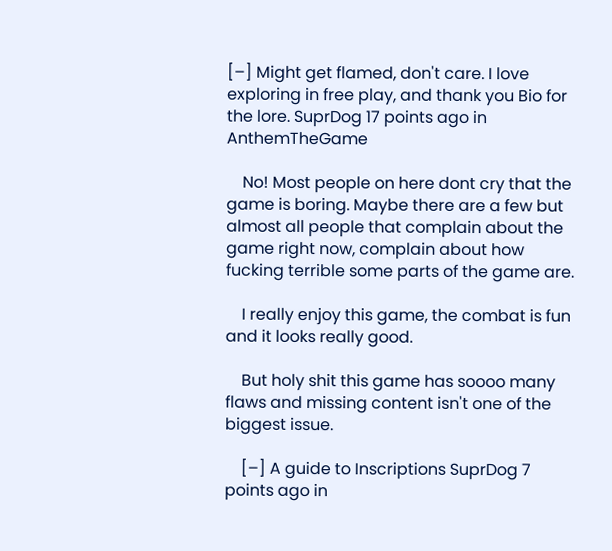[–] Might get flamed, don't care. I love exploring in free play, and thank you Bio for the lore. SuprDog 17 points ago in AnthemTheGame

    No! Most people on here dont cry that the game is boring. Maybe there are a few but almost all people that complain about the game right now, complain about how fucking terrible some parts of the game are.

    I really enjoy this game, the combat is fun and it looks really good.

    But holy shit this game has soooo many flaws and missing content isn't one of the biggest issue.

    [–] A guide to Inscriptions SuprDog 7 points ago in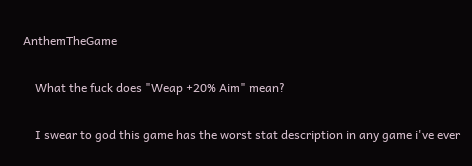AnthemTheGame

    What the fuck does "Weap +20% Aim" mean?

    I swear to god this game has the worst stat description in any game i've ever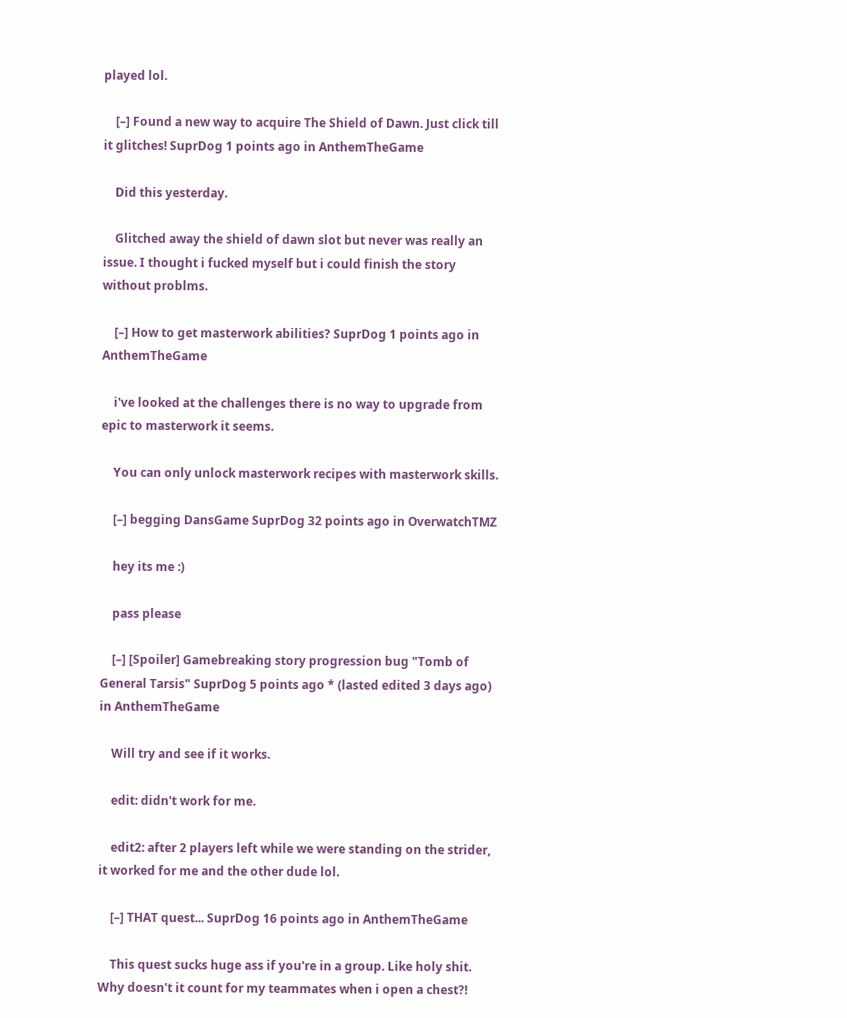played lol.

    [–] Found a new way to acquire The Shield of Dawn. Just click till it glitches! SuprDog 1 points ago in AnthemTheGame

    Did this yesterday.

    Glitched away the shield of dawn slot but never was really an issue. I thought i fucked myself but i could finish the story without problms.

    [–] How to get masterwork abilities? SuprDog 1 points ago in AnthemTheGame

    i've looked at the challenges there is no way to upgrade from epic to masterwork it seems.

    You can only unlock masterwork recipes with masterwork skills.

    [–] begging DansGame SuprDog 32 points ago in OverwatchTMZ

    hey its me :)

    pass please

    [–] [Spoiler] Gamebreaking story progression bug "Tomb of General Tarsis" SuprDog 5 points ago * (lasted edited 3 days ago) in AnthemTheGame

    Will try and see if it works.

    edit: didn't work for me.

    edit2: after 2 players left while we were standing on the strider, it worked for me and the other dude lol.

    [–] THAT quest... SuprDog 16 points ago in AnthemTheGame

    This quest sucks huge ass if you're in a group. Like holy shit. Why doesn't it count for my teammates when i open a chest?!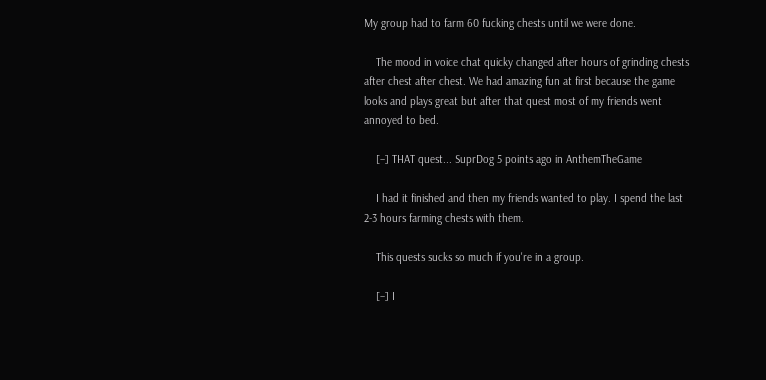My group had to farm 60 fucking chests until we were done.

    The mood in voice chat quicky changed after hours of grinding chests after chest after chest. We had amazing fun at first because the game looks and plays great but after that quest most of my friends went annoyed to bed.

    [–] THAT quest... SuprDog 5 points ago in AnthemTheGame

    I had it finished and then my friends wanted to play. I spend the last 2-3 hours farming chests with them.

    This quests sucks so much if you're in a group.

    [–] I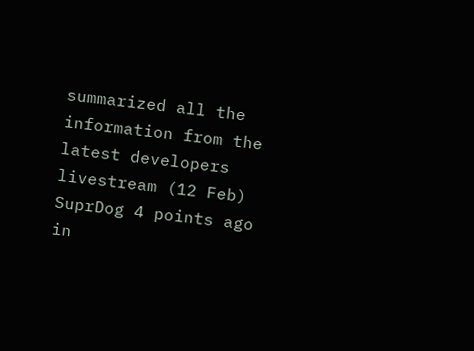summarized all the information from the latest developers livestream (12 Feb) SuprDog 4 points ago in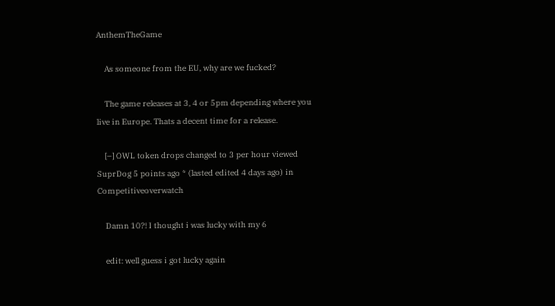AnthemTheGame

    As someone from the EU, why are we fucked?

    The game releases at 3, 4 or 5pm depending where you live in Europe. Thats a decent time for a release.

    [–] OWL token drops changed to 3 per hour viewed SuprDog 5 points ago * (lasted edited 4 days ago) in Competitiveoverwatch

    Damn 10?! I thought i was lucky with my 6

    edit: well guess i got lucky again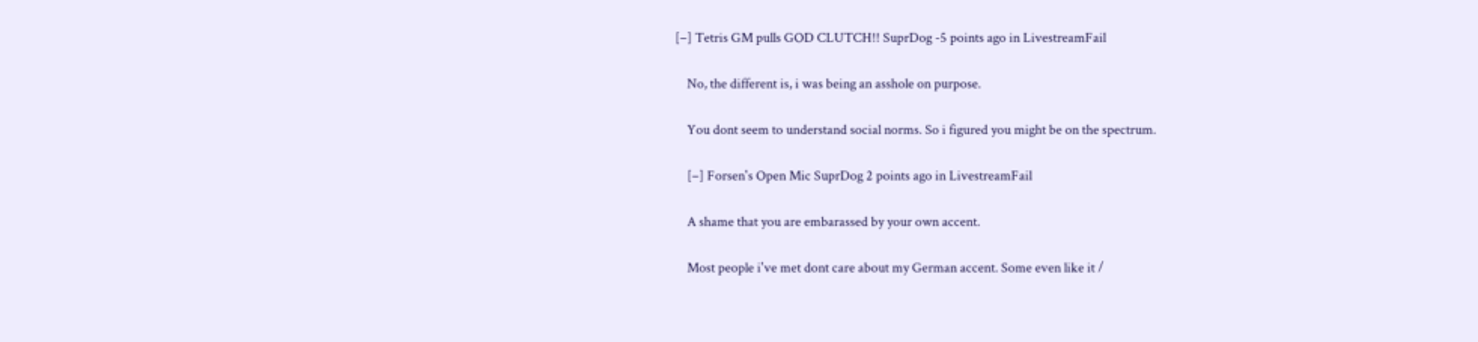[–] Tetris GM pulls GOD CLUTCH!! SuprDog -5 points ago in LivestreamFail

    No, the different is, i was being an asshole on purpose.

    You dont seem to understand social norms. So i figured you might be on the spectrum.

    [–] Forsen's Open Mic SuprDog 2 points ago in LivestreamFail

    A shame that you are embarassed by your own accent.

    Most people i've met dont care about my German accent. Some even like it /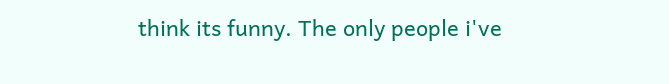think its funny. The only people i've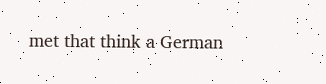met that think a German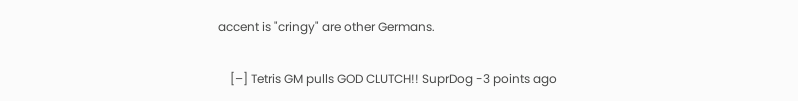accent is "cringy" are other Germans.

    [–] Tetris GM pulls GOD CLUTCH!! SuprDog -3 points ago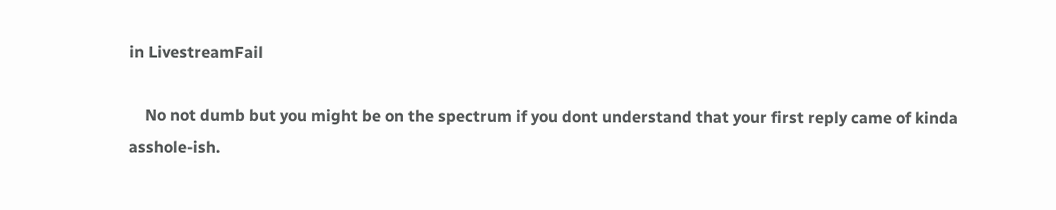in LivestreamFail

    No not dumb but you might be on the spectrum if you dont understand that your first reply came of kinda asshole-ish.